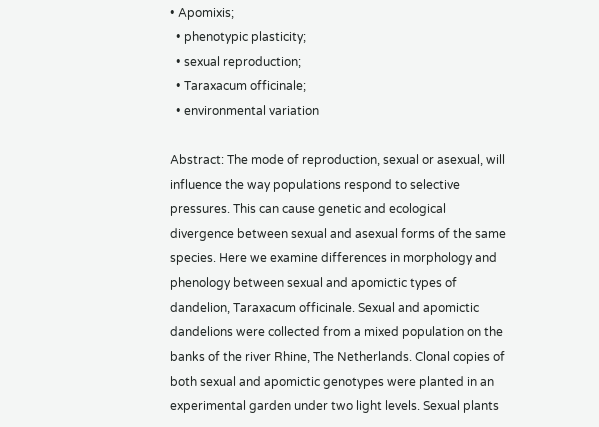• Apomixis;
  • phenotypic plasticity;
  • sexual reproduction;
  • Taraxacum officinale;
  • environmental variation

Abstract: The mode of reproduction, sexual or asexual, will influence the way populations respond to selective pressures. This can cause genetic and ecological divergence between sexual and asexual forms of the same species. Here we examine differences in morphology and phenology between sexual and apomictic types of dandelion, Taraxacum officinale. Sexual and apomictic dandelions were collected from a mixed population on the banks of the river Rhine, The Netherlands. Clonal copies of both sexual and apomictic genotypes were planted in an experimental garden under two light levels. Sexual plants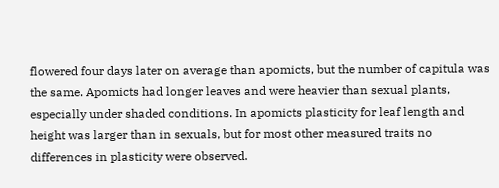flowered four days later on average than apomicts, but the number of capitula was the same. Apomicts had longer leaves and were heavier than sexual plants, especially under shaded conditions. In apomicts plasticity for leaf length and height was larger than in sexuals, but for most other measured traits no differences in plasticity were observed.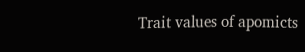Trait values of apomicts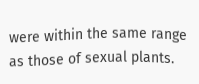were within the same range as those of sexual plants.